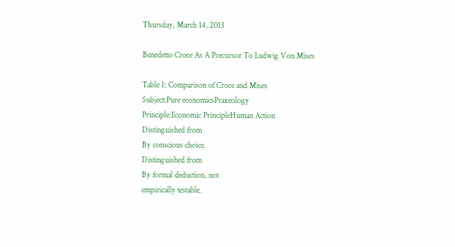Thursday, March 14, 2013

Benedetto Croce As A Precursor To Ludwig Von Mises

Table 1: Comparison of Croce and Mises
Subject:Pure economicsPraxeology
Principle:Economic PrincipleHuman Action
Distinguished from
By conscious choice.
Distinguished from
By formal deduction, not
empirically testable.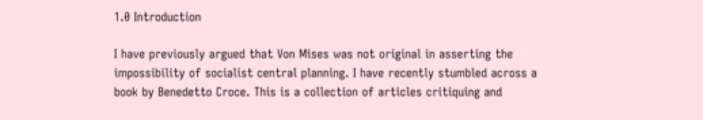1.0 Introduction

I have previously argued that Von Mises was not original in asserting the impossibility of socialist central planning. I have recently stumbled across a book by Benedetto Croce. This is a collection of articles critiquing and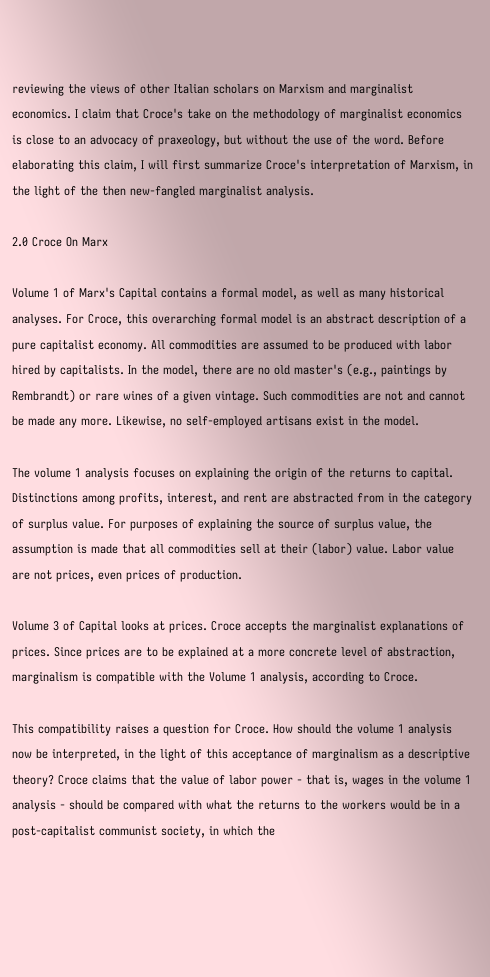reviewing the views of other Italian scholars on Marxism and marginalist economics. I claim that Croce's take on the methodology of marginalist economics is close to an advocacy of praxeology, but without the use of the word. Before elaborating this claim, I will first summarize Croce's interpretation of Marxism, in the light of the then new-fangled marginalist analysis.

2.0 Croce On Marx

Volume 1 of Marx's Capital contains a formal model, as well as many historical analyses. For Croce, this overarching formal model is an abstract description of a pure capitalist economy. All commodities are assumed to be produced with labor hired by capitalists. In the model, there are no old master's (e.g., paintings by Rembrandt) or rare wines of a given vintage. Such commodities are not and cannot be made any more. Likewise, no self-employed artisans exist in the model.

The volume 1 analysis focuses on explaining the origin of the returns to capital. Distinctions among profits, interest, and rent are abstracted from in the category of surplus value. For purposes of explaining the source of surplus value, the assumption is made that all commodities sell at their (labor) value. Labor value are not prices, even prices of production.

Volume 3 of Capital looks at prices. Croce accepts the marginalist explanations of prices. Since prices are to be explained at a more concrete level of abstraction, marginalism is compatible with the Volume 1 analysis, according to Croce.

This compatibility raises a question for Croce. How should the volume 1 analysis now be interpreted, in the light of this acceptance of marginalism as a descriptive theory? Croce claims that the value of labor power - that is, wages in the volume 1 analysis - should be compared with what the returns to the workers would be in a post-capitalist communist society, in which the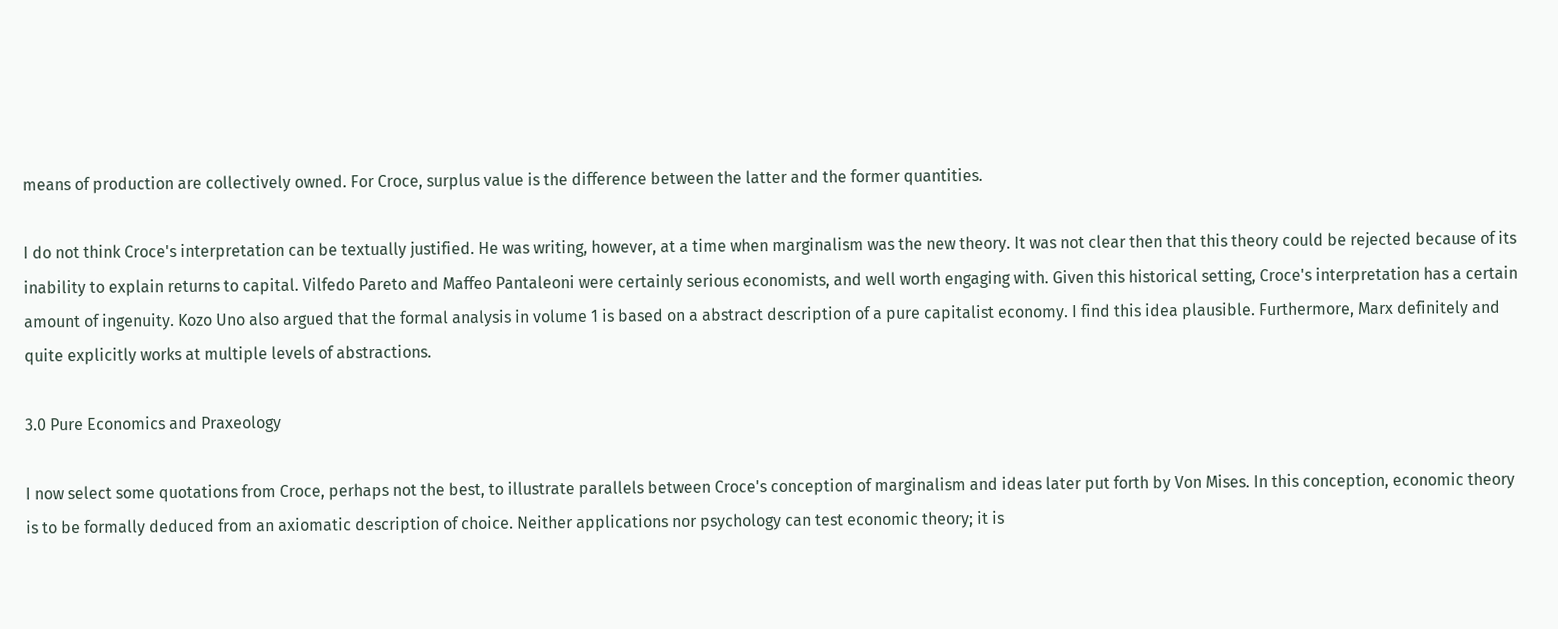means of production are collectively owned. For Croce, surplus value is the difference between the latter and the former quantities.

I do not think Croce's interpretation can be textually justified. He was writing, however, at a time when marginalism was the new theory. It was not clear then that this theory could be rejected because of its inability to explain returns to capital. Vilfedo Pareto and Maffeo Pantaleoni were certainly serious economists, and well worth engaging with. Given this historical setting, Croce's interpretation has a certain amount of ingenuity. Kozo Uno also argued that the formal analysis in volume 1 is based on a abstract description of a pure capitalist economy. I find this idea plausible. Furthermore, Marx definitely and quite explicitly works at multiple levels of abstractions.

3.0 Pure Economics and Praxeology

I now select some quotations from Croce, perhaps not the best, to illustrate parallels between Croce's conception of marginalism and ideas later put forth by Von Mises. In this conception, economic theory is to be formally deduced from an axiomatic description of choice. Neither applications nor psychology can test economic theory; it is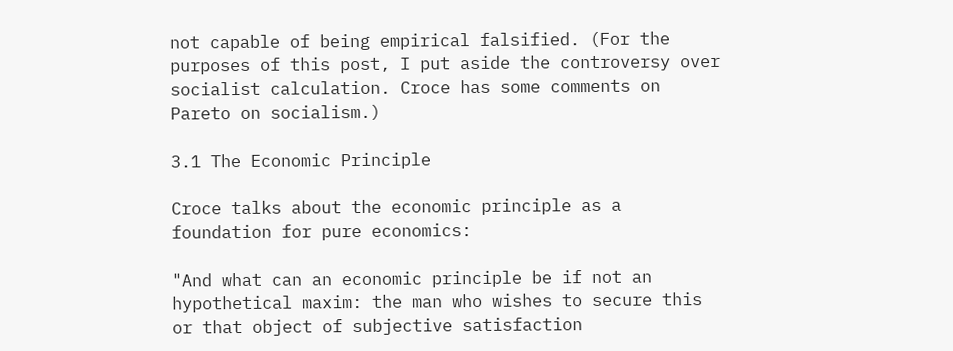not capable of being empirical falsified. (For the purposes of this post, I put aside the controversy over socialist calculation. Croce has some comments on Pareto on socialism.)

3.1 The Economic Principle

Croce talks about the economic principle as a foundation for pure economics:

"And what can an economic principle be if not an hypothetical maxim: the man who wishes to secure this or that object of subjective satisfaction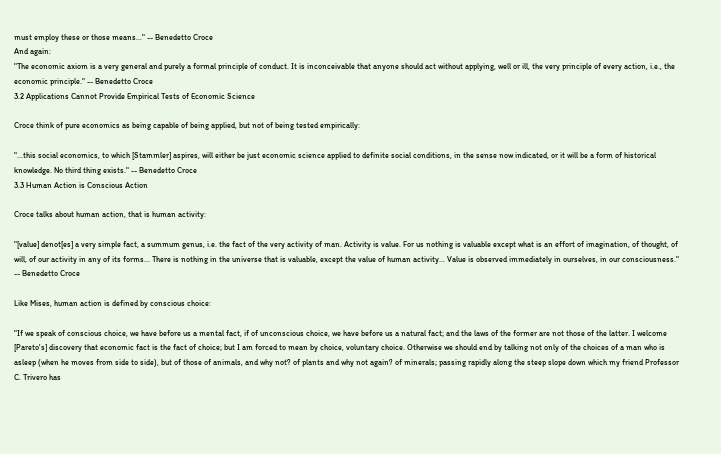must employ these or those means..." -- Benedetto Croce
And again:
"The economic axiom is a very general and purely a formal principle of conduct. It is inconceivable that anyone should act without applying, well or ill, the very principle of every action, i.e., the economic principle." -- Benedetto Croce
3.2 Applications Cannot Provide Empirical Tests of Economic Science

Croce think of pure economics as being capable of being applied, but not of being tested empirically:

"...this social economics, to which [Stammler] aspires, will either be just economic science applied to definite social conditions, in the sense now indicated, or it will be a form of historical knowledge. No third thing exists." -- Benedetto Croce
3.3 Human Action is Conscious Action

Croce talks about human action, that is human activity:

"[value] denot[es] a very simple fact, a summum genus, i.e. the fact of the very activity of man. Activity is value. For us nothing is valuable except what is an effort of imagination, of thought, of will, of our activity in any of its forms... There is nothing in the universe that is valuable, except the value of human activity... Value is observed immediately in ourselves, in our consciousness." -- Benedetto Croce

Like Mises, human action is defined by conscious choice:

"If we speak of conscious choice, we have before us a mental fact, if of unconscious choice, we have before us a natural fact; and the laws of the former are not those of the latter. I welcome [Pareto's] discovery that economic fact is the fact of choice; but I am forced to mean by choice, voluntary choice. Otherwise we should end by talking not only of the choices of a man who is asleep (when he moves from side to side), but of those of animals, and why not? of plants and why not again? of minerals; passing rapidly along the steep slope down which my friend Professor C. Trivero has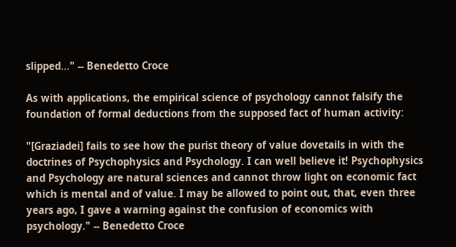slipped..." -- Benedetto Croce

As with applications, the empirical science of psychology cannot falsify the foundation of formal deductions from the supposed fact of human activity:

"[Graziadei] fails to see how the purist theory of value dovetails in with the doctrines of Psychophysics and Psychology. I can well believe it! Psychophysics and Psychology are natural sciences and cannot throw light on economic fact which is mental and of value. I may be allowed to point out, that, even three years ago, I gave a warning against the confusion of economics with psychology." -- Benedetto Croce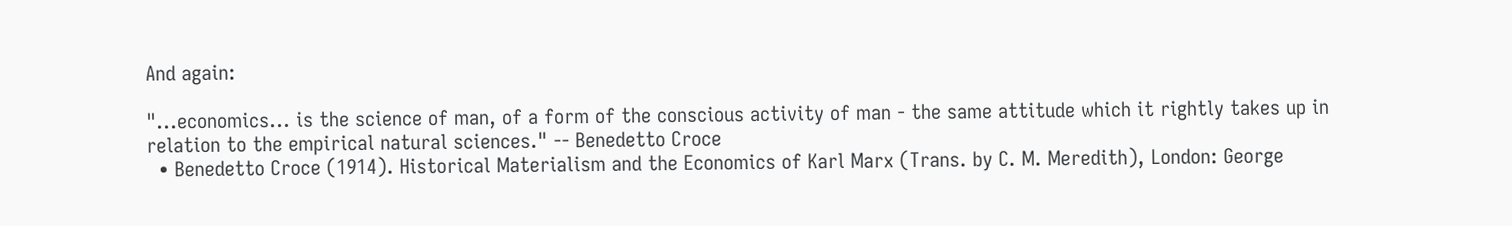And again:

"...economics... is the science of man, of a form of the conscious activity of man - the same attitude which it rightly takes up in relation to the empirical natural sciences." -- Benedetto Croce
  • Benedetto Croce (1914). Historical Materialism and the Economics of Karl Marx (Trans. by C. M. Meredith), London: George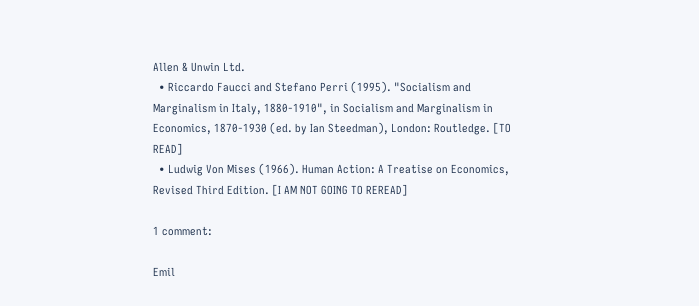Allen & Unwin Ltd.
  • Riccardo Faucci and Stefano Perri (1995). "Socialism and Marginalism in Italy, 1880-1910", in Socialism and Marginalism in Economics, 1870-1930 (ed. by Ian Steedman), London: Routledge. [TO READ]
  • Ludwig Von Mises (1966). Human Action: A Treatise on Economics, Revised Third Edition. [I AM NOT GOING TO REREAD]

1 comment:

Emil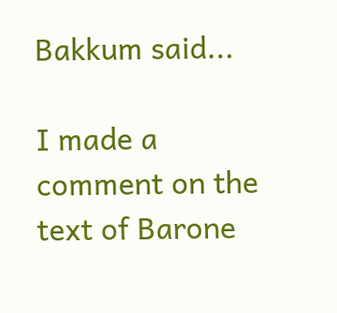Bakkum said...

I made a comment on the text of Barone